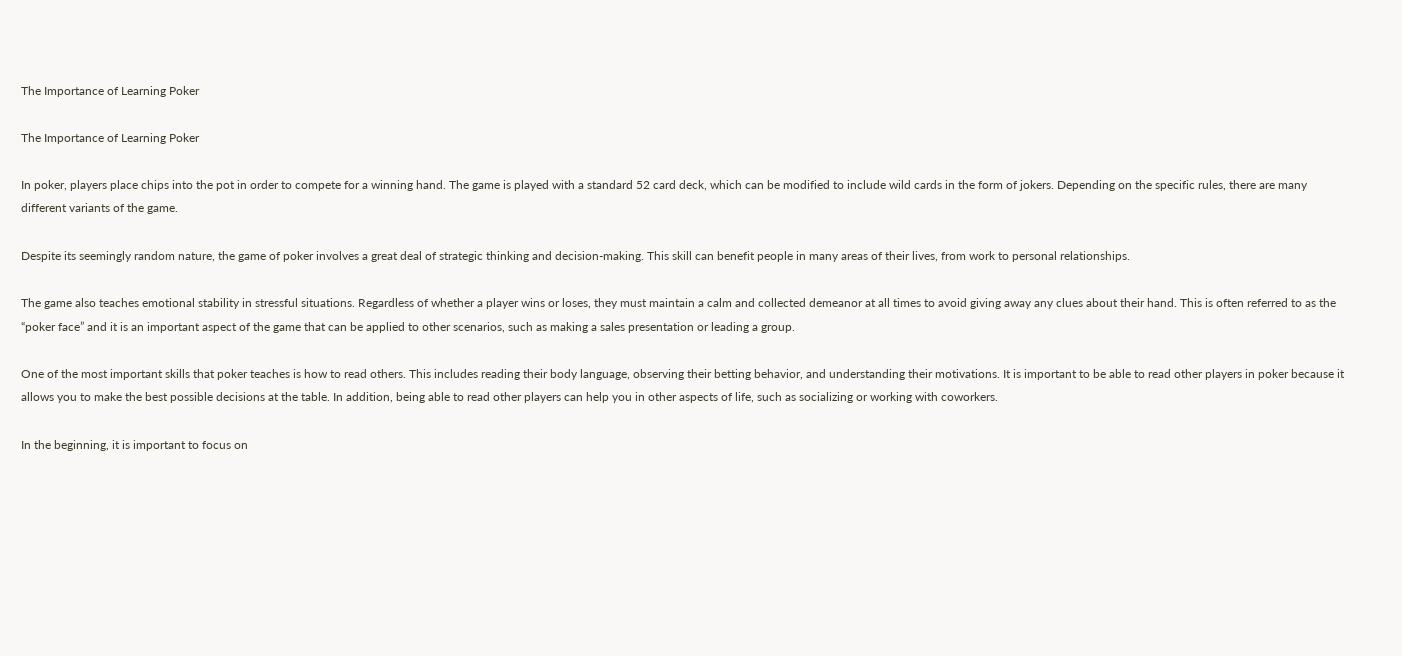The Importance of Learning Poker

The Importance of Learning Poker

In poker, players place chips into the pot in order to compete for a winning hand. The game is played with a standard 52 card deck, which can be modified to include wild cards in the form of jokers. Depending on the specific rules, there are many different variants of the game.

Despite its seemingly random nature, the game of poker involves a great deal of strategic thinking and decision-making. This skill can benefit people in many areas of their lives, from work to personal relationships.

The game also teaches emotional stability in stressful situations. Regardless of whether a player wins or loses, they must maintain a calm and collected demeanor at all times to avoid giving away any clues about their hand. This is often referred to as the “poker face” and it is an important aspect of the game that can be applied to other scenarios, such as making a sales presentation or leading a group.

One of the most important skills that poker teaches is how to read others. This includes reading their body language, observing their betting behavior, and understanding their motivations. It is important to be able to read other players in poker because it allows you to make the best possible decisions at the table. In addition, being able to read other players can help you in other aspects of life, such as socializing or working with coworkers.

In the beginning, it is important to focus on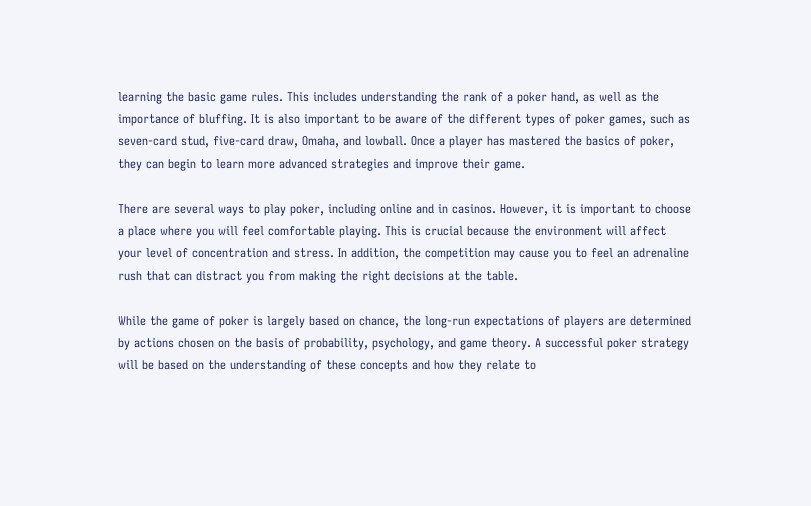learning the basic game rules. This includes understanding the rank of a poker hand, as well as the importance of bluffing. It is also important to be aware of the different types of poker games, such as seven-card stud, five-card draw, Omaha, and lowball. Once a player has mastered the basics of poker, they can begin to learn more advanced strategies and improve their game.

There are several ways to play poker, including online and in casinos. However, it is important to choose a place where you will feel comfortable playing. This is crucial because the environment will affect your level of concentration and stress. In addition, the competition may cause you to feel an adrenaline rush that can distract you from making the right decisions at the table.

While the game of poker is largely based on chance, the long-run expectations of players are determined by actions chosen on the basis of probability, psychology, and game theory. A successful poker strategy will be based on the understanding of these concepts and how they relate to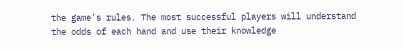the game’s rules. The most successful players will understand the odds of each hand and use their knowledge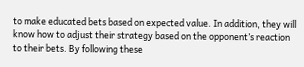to make educated bets based on expected value. In addition, they will know how to adjust their strategy based on the opponent’s reaction to their bets. By following these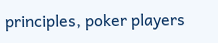principles, poker players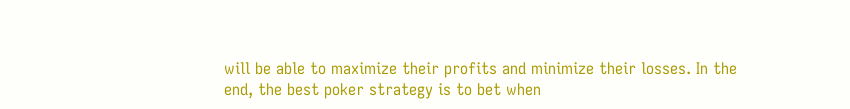will be able to maximize their profits and minimize their losses. In the end, the best poker strategy is to bet when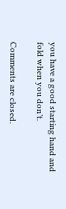you have a good starting hand and fold when you don’t.

Comments are closed.